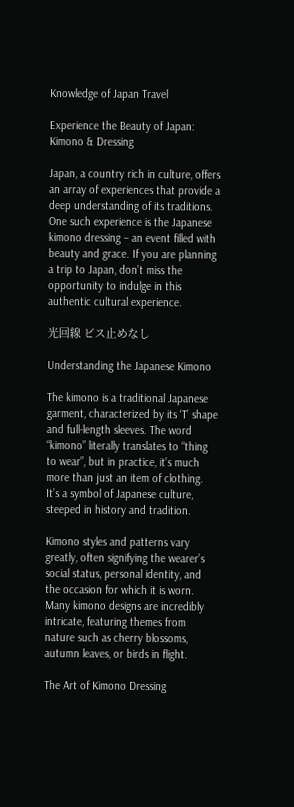Knowledge of Japan Travel

Experience the Beauty of Japan: Kimono & Dressing

Japan, a country rich in culture, offers an array of experiences that provide a deep understanding of its traditions. One such experience is the Japanese kimono dressing – an event filled with beauty and grace. If you are planning a trip to Japan, don’t miss the opportunity to indulge in this authentic cultural experience.

光回線 ビス止めなし

Understanding the Japanese Kimono

The kimono is a traditional Japanese garment, characterized by its ‘T’ shape and full-length sleeves. The word “kimono” literally translates to “thing to wear”, but in practice, it’s much more than just an item of clothing. It’s a symbol of Japanese culture, steeped in history and tradition.

Kimono styles and patterns vary greatly, often signifying the wearer’s social status, personal identity, and the occasion for which it is worn. Many kimono designs are incredibly intricate, featuring themes from nature such as cherry blossoms, autumn leaves, or birds in flight.

The Art of Kimono Dressing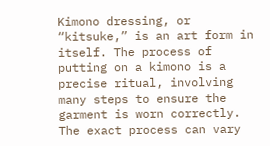Kimono dressing, or “kitsuke,” is an art form in itself. The process of putting on a kimono is a precise ritual, involving many steps to ensure the garment is worn correctly. The exact process can vary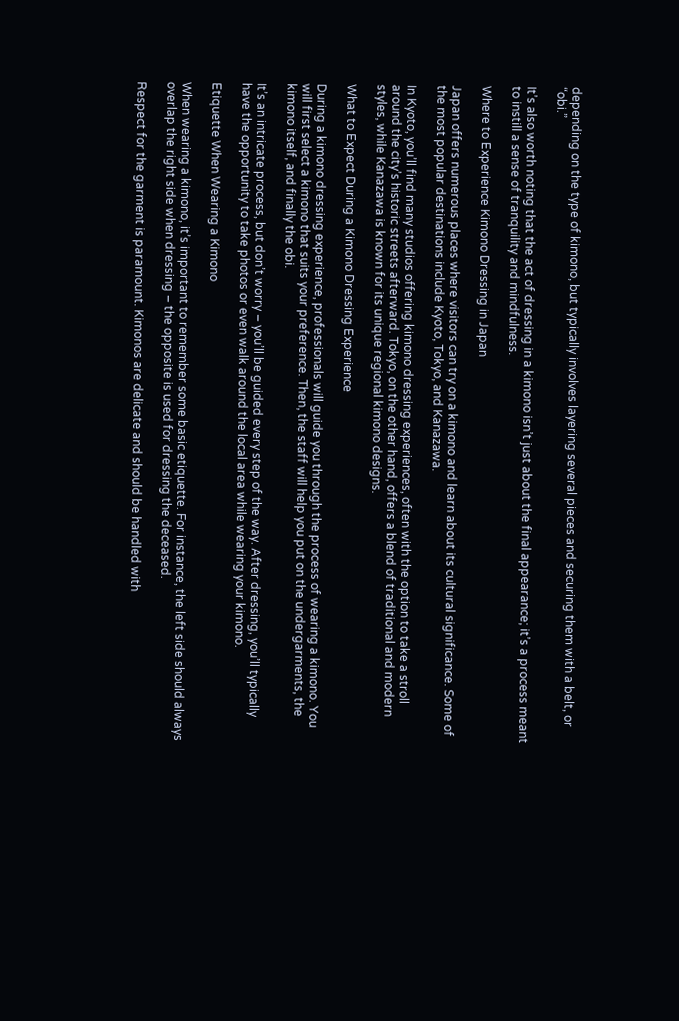depending on the type of kimono, but typically involves layering several pieces and securing them with a belt, or “obi.”

It’s also worth noting that the act of dressing in a kimono isn’t just about the final appearance; it’s a process meant to instill a sense of tranquility and mindfulness.

Where to Experience Kimono Dressing in Japan

Japan offers numerous places where visitors can try on a kimono and learn about its cultural significance. Some of the most popular destinations include Kyoto, Tokyo, and Kanazawa.

In Kyoto, you’ll find many studios offering kimono dressing experiences, often with the option to take a stroll around the city’s historic streets afterward. Tokyo, on the other hand, offers a blend of traditional and modern styles, while Kanazawa is known for its unique regional kimono designs.

What to Expect During a Kimono Dressing Experience

During a kimono dressing experience, professionals will guide you through the process of wearing a kimono. You will first select a kimono that suits your preference. Then, the staff will help you put on the undergarments, the kimono itself, and finally the obi.

It’s an intricate process, but don’t worry – you’ll be guided every step of the way. After dressing, you’ll typically have the opportunity to take photos or even walk around the local area while wearing your kimono.

Etiquette When Wearing a Kimono

When wearing a kimono, it’s important to remember some basic etiquette. For instance, the left side should always overlap the right side when dressing – the opposite is used for dressing the deceased.

Respect for the garment is paramount. Kimonos are delicate and should be handled with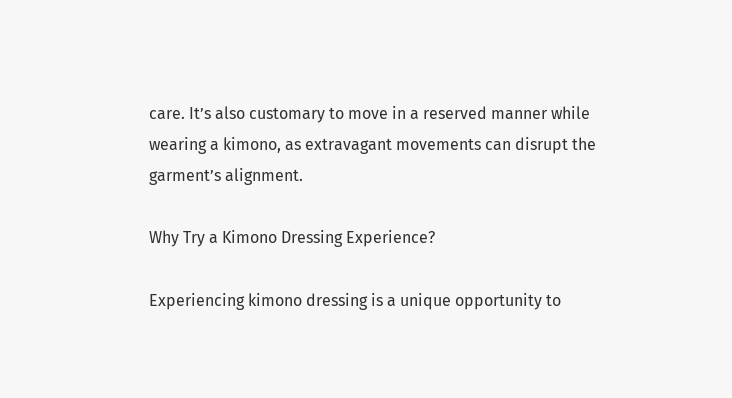care. It’s also customary to move in a reserved manner while wearing a kimono, as extravagant movements can disrupt the garment’s alignment.

Why Try a Kimono Dressing Experience?

Experiencing kimono dressing is a unique opportunity to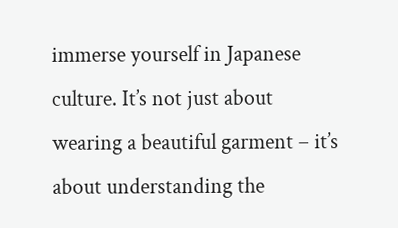immerse yourself in Japanese culture. It’s not just about wearing a beautiful garment – it’s about understanding the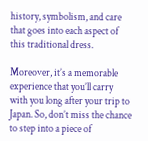history, symbolism, and care that goes into each aspect of this traditional dress.

Moreover, it’s a memorable experience that you’ll carry with you long after your trip to Japan. So, don’t miss the chance to step into a piece of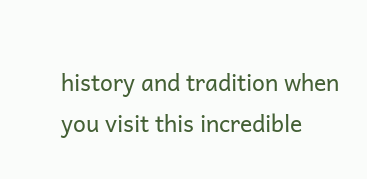history and tradition when you visit this incredible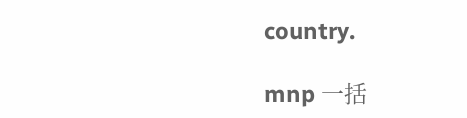country.

mnp 一括